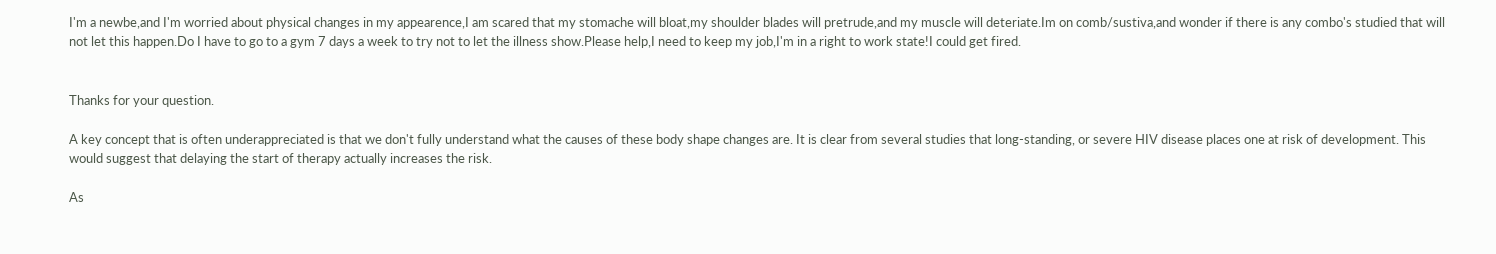I'm a newbe,and I'm worried about physical changes in my appearence,I am scared that my stomache will bloat,my shoulder blades will pretrude,and my muscle will deteriate.Im on comb/sustiva,and wonder if there is any combo's studied that will not let this happen.Do I have to go to a gym 7 days a week to try not to let the illness show.Please help,I need to keep my job,I'm in a right to work state!I could get fired.


Thanks for your question.

A key concept that is often underappreciated is that we don't fully understand what the causes of these body shape changes are. It is clear from several studies that long-standing, or severe HIV disease places one at risk of development. This would suggest that delaying the start of therapy actually increases the risk.

As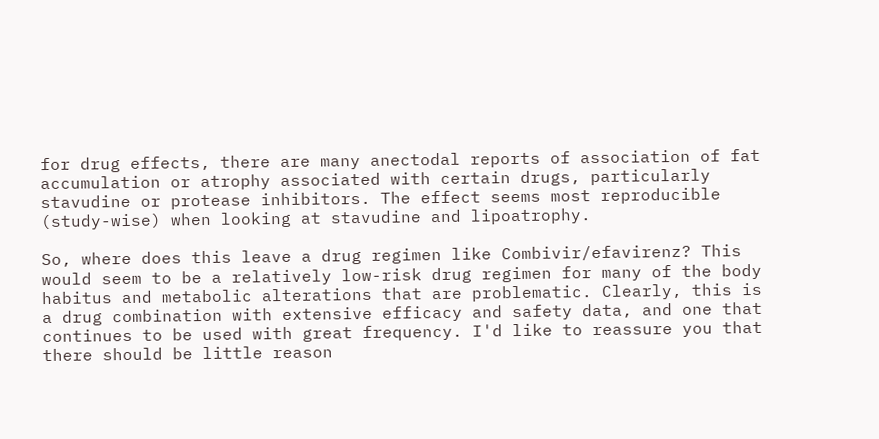for drug effects, there are many anectodal reports of association of fat accumulation or atrophy associated with certain drugs, particularly stavudine or protease inhibitors. The effect seems most reproducible (study-wise) when looking at stavudine and lipoatrophy.

So, where does this leave a drug regimen like Combivir/efavirenz? This would seem to be a relatively low-risk drug regimen for many of the body habitus and metabolic alterations that are problematic. Clearly, this is a drug combination with extensive efficacy and safety data, and one that continues to be used with great frequency. I'd like to reassure you that there should be little reason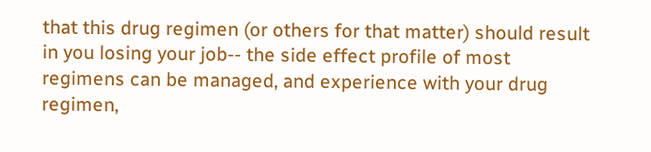that this drug regimen (or others for that matter) should result in you losing your job-- the side effect profile of most regimens can be managed, and experience with your drug regimen,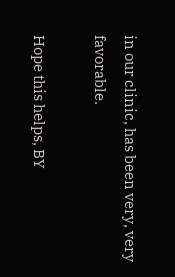in our clinic, has been very, very favorable.

Hope this helps, BY